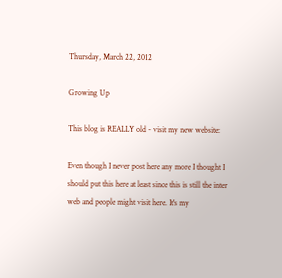Thursday, March 22, 2012

Growing Up

This blog is REALLY old - visit my new website:

Even though I never post here any more I thought I should put this here at least since this is still the inter web and people might visit here. It's my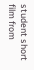student short film from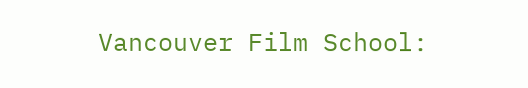Vancouver Film School: